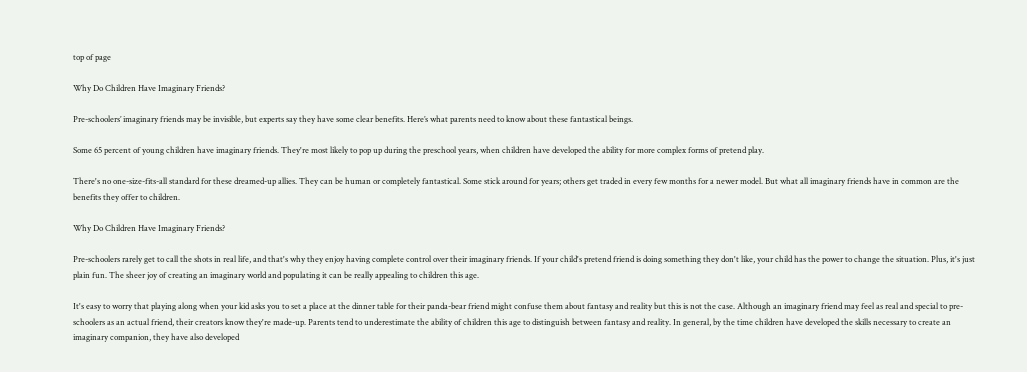top of page

Why Do Children Have Imaginary Friends?

Pre-schoolers’ imaginary friends may be invisible, but experts say they have some clear benefits. Here’s what parents need to know about these fantastical beings.

Some 65 percent of young children have imaginary friends. They're most likely to pop up during the preschool years, when children have developed the ability for more complex forms of pretend play.

There's no one-size-fits-all standard for these dreamed-up allies. They can be human or completely fantastical. Some stick around for years; others get traded in every few months for a newer model. But what all imaginary friends have in common are the benefits they offer to children.

Why Do Children Have Imaginary Friends?

Pre-schoolers rarely get to call the shots in real life, and that's why they enjoy having complete control over their imaginary friends. If your child's pretend friend is doing something they don't like, your child has the power to change the situation. Plus, it's just plain fun. The sheer joy of creating an imaginary world and populating it can be really appealing to children this age.

It's easy to worry that playing along when your kid asks you to set a place at the dinner table for their panda-bear friend might confuse them about fantasy and reality but this is not the case. Although an imaginary friend may feel as real and special to pre-schoolers as an actual friend, their creators know they're made-up. Parents tend to underestimate the ability of children this age to distinguish between fantasy and reality. In general, by the time children have developed the skills necessary to create an imaginary companion, they have also developed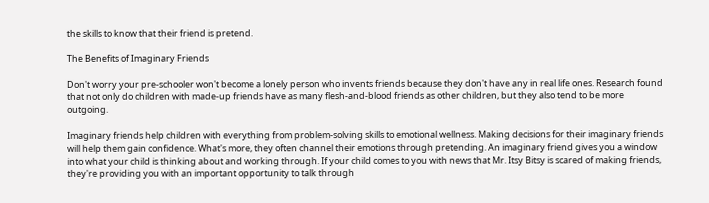the skills to know that their friend is pretend.

The Benefits of Imaginary Friends

Don't worry your pre-schooler won't become a lonely person who invents friends because they don't have any in real life ones. Research found that not only do children with made-up friends have as many flesh-and-blood friends as other children, but they also tend to be more outgoing.

Imaginary friends help children with everything from problem-solving skills to emotional wellness. Making decisions for their imaginary friends will help them gain confidence. What's more, they often channel their emotions through pretending. An imaginary friend gives you a window into what your child is thinking about and working through. If your child comes to you with news that Mr. Itsy Bitsy is scared of making friends, they're providing you with an important opportunity to talk through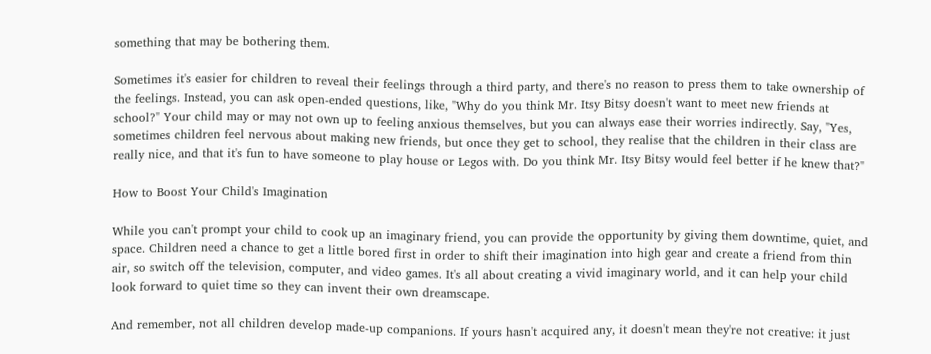something that may be bothering them.

Sometimes it's easier for children to reveal their feelings through a third party, and there's no reason to press them to take ownership of the feelings. Instead, you can ask open-ended questions, like, "Why do you think Mr. Itsy Bitsy doesn't want to meet new friends at school?" Your child may or may not own up to feeling anxious themselves, but you can always ease their worries indirectly. Say, "Yes, sometimes children feel nervous about making new friends, but once they get to school, they realise that the children in their class are really nice, and that it's fun to have someone to play house or Legos with. Do you think Mr. Itsy Bitsy would feel better if he knew that?"

How to Boost Your Child's Imagination

While you can't prompt your child to cook up an imaginary friend, you can provide the opportunity by giving them downtime, quiet, and space. Children need a chance to get a little bored first in order to shift their imagination into high gear and create a friend from thin air, so switch off the television, computer, and video games. It's all about creating a vivid imaginary world, and it can help your child look forward to quiet time so they can invent their own dreamscape.

And remember, not all children develop made-up companions. If yours hasn't acquired any, it doesn't mean they're not creative: it just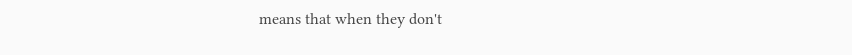means that when they don't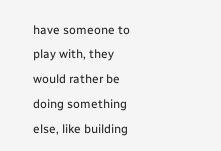have someone to play with, they would rather be doing something else, like building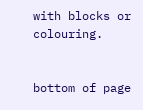with blocks or colouring.


bottom of page